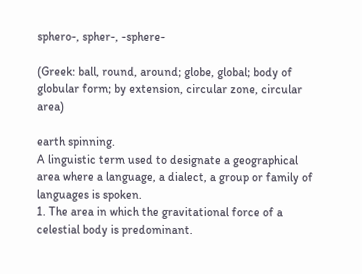sphero-, spher-, -sphere-

(Greek: ball, round, around; globe, global; body of globular form; by extension, circular zone, circular area)

earth spinning.
A linguistic term used to designate a geographical area where a language, a dialect, a group or family of languages is spoken.
1. The area in which the gravitational force of a celestial body is predominant.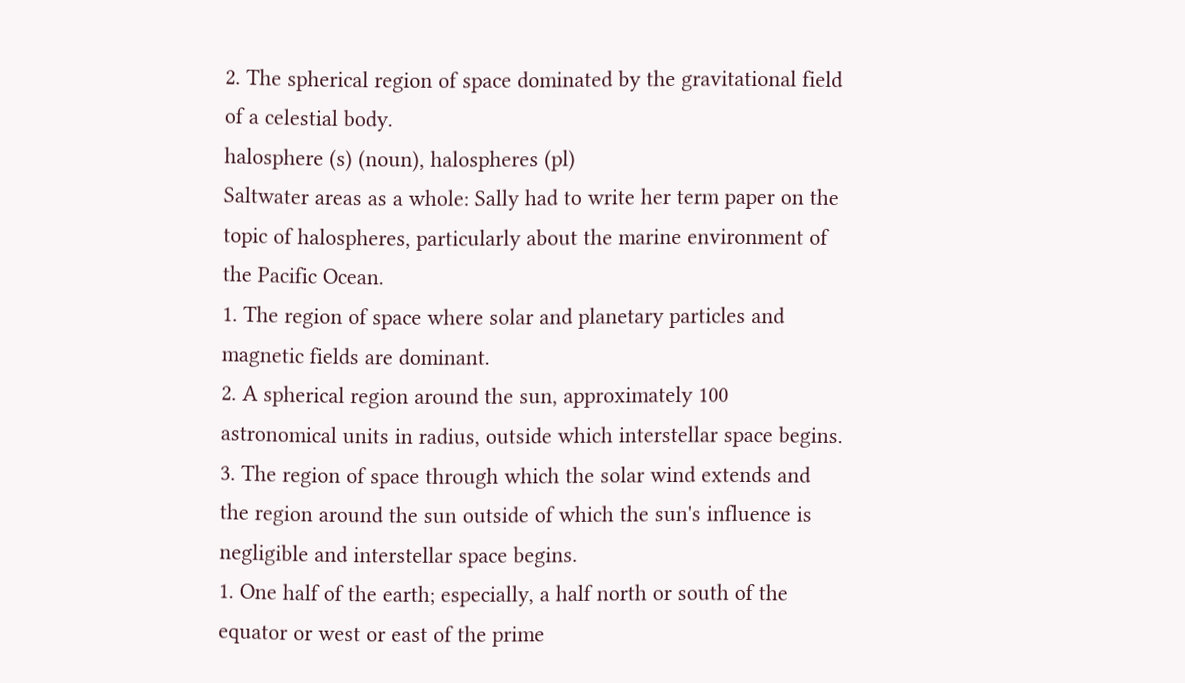2. The spherical region of space dominated by the gravitational field of a celestial body.
halosphere (s) (noun), halospheres (pl)
Saltwater areas as a whole: Sally had to write her term paper on the topic of halospheres, particularly about the marine environment of the Pacific Ocean.
1. The region of space where solar and planetary particles and magnetic fields are dominant.
2. A spherical region around the sun, approximately 100 astronomical units in radius, outside which interstellar space begins.
3. The region of space through which the solar wind extends and the region around the sun outside of which the sun's influence is negligible and interstellar space begins.
1. One half of the earth; especially, a half north or south of the equator or west or east of the prime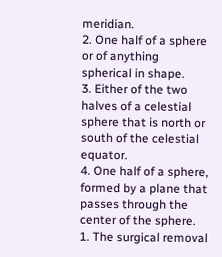meridian.
2. One half of a sphere or of anything spherical in shape.
3. Either of the two halves of a celestial sphere that is north or south of the celestial equator.
4. One half of a sphere, formed by a plane that passes through the center of the sphere.
1. The surgical removal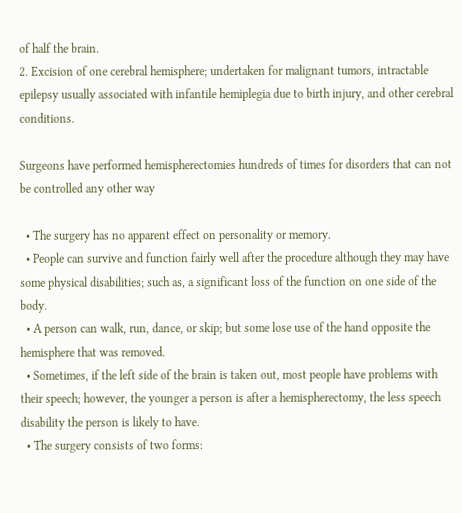of half the brain.
2. Excision of one cerebral hemisphere; undertaken for malignant tumors, intractable epilepsy usually associated with infantile hemiplegia due to birth injury, and other cerebral conditions.

Surgeons have performed hemispherectomies hundreds of times for disorders that can not be controlled any other way

  • The surgery has no apparent effect on personality or memory.
  • People can survive and function fairly well after the procedure although they may have some physical disabilities; such as, a significant loss of the function on one side of the body.
  • A person can walk, run, dance, or skip; but some lose use of the hand opposite the hemisphere that was removed.
  • Sometimes, if the left side of the brain is taken out, most people have problems with their speech; however, the younger a person is after a hemispherectomy, the less speech disability the person is likely to have.
  • The surgery consists of two forms: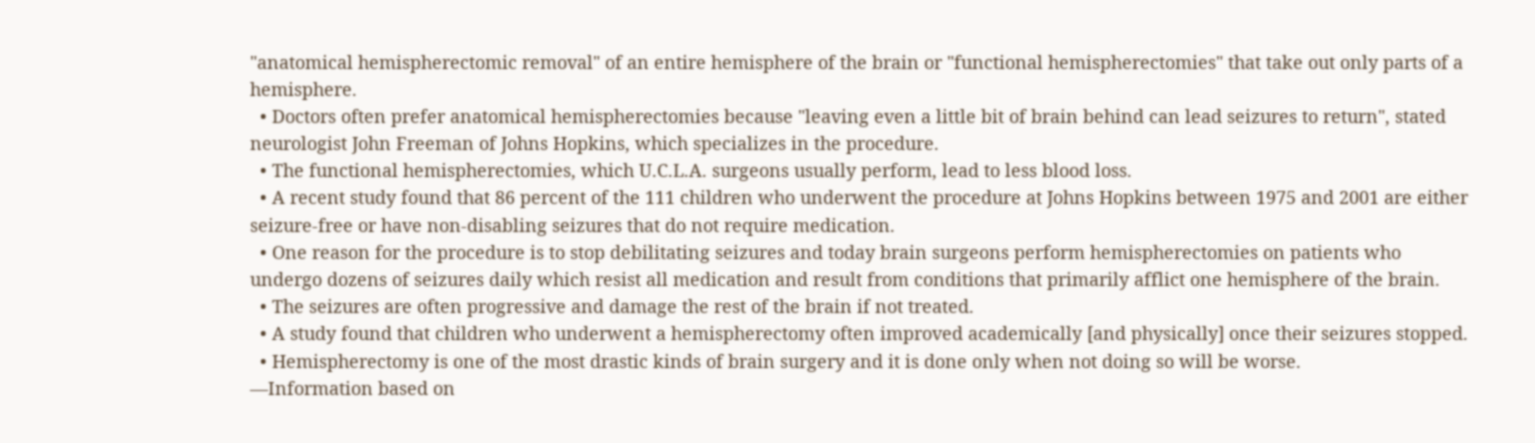"anatomical hemispherectomic removal" of an entire hemisphere of the brain or "functional hemispherectomies" that take out only parts of a hemisphere.
  • Doctors often prefer anatomical hemispherectomies because "leaving even a little bit of brain behind can lead seizures to return", stated neurologist John Freeman of Johns Hopkins, which specializes in the procedure.
  • The functional hemispherectomies, which U.C.L.A. surgeons usually perform, lead to less blood loss.
  • A recent study found that 86 percent of the 111 children who underwent the procedure at Johns Hopkins between 1975 and 2001 are either seizure-free or have non-disabling seizures that do not require medication.
  • One reason for the procedure is to stop debilitating seizures and today brain surgeons perform hemispherectomies on patients who undergo dozens of seizures daily which resist all medication and result from conditions that primarily afflict one hemisphere of the brain.
  • The seizures are often progressive and damage the rest of the brain if not treated.
  • A study found that children who underwent a hemispherectomy often improved academically [and physically] once their seizures stopped.
  • Hemispherectomy is one of the most drastic kinds of brain surgery and it is done only when not doing so will be worse.
—Information based on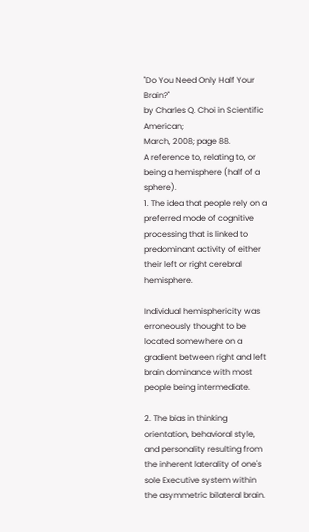"Do You Need Only Half Your Brain?"
by Charles Q. Choi in Scientific American;
March, 2008; page 88.
A reference to, relating to, or being a hemisphere (half of a sphere).
1. The idea that people rely on a preferred mode of cognitive processing that is linked to predominant activity of either their left or right cerebral hemisphere.

Individual hemisphericity was erroneously thought to be located somewhere on a gradient between right and left brain dominance with most people being intermediate.

2. The bias in thinking orientation, behavioral style, and personality resulting from the inherent laterality of one's sole Executive system within the asymmetric bilateral brain.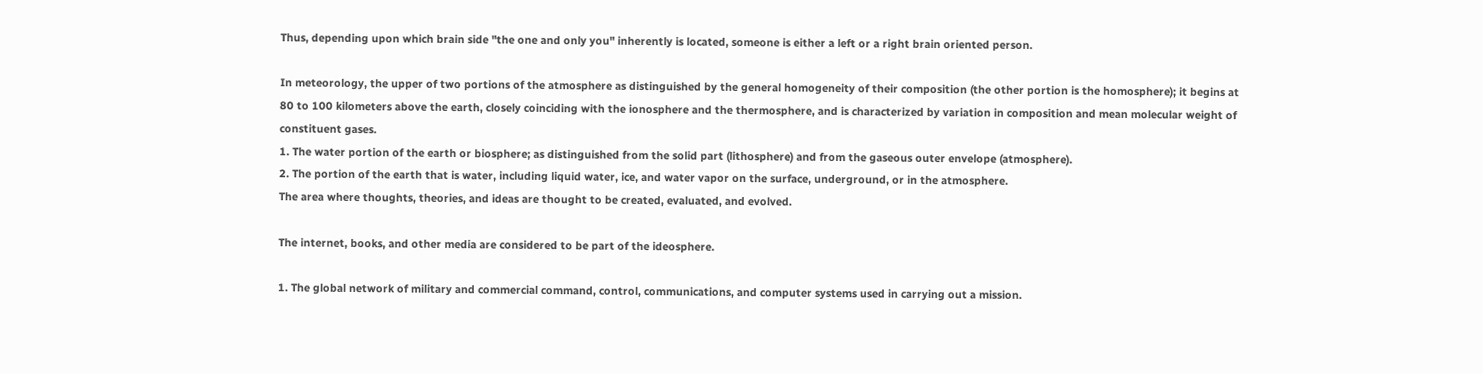Thus, depending upon which brain side "the one and only you" inherently is located, someone is either a left or a right brain oriented person.

In meteorology, the upper of two portions of the atmosphere as distinguished by the general homogeneity of their composition (the other portion is the homosphere); it begins at 80 to 100 kilometers above the earth, closely coinciding with the ionosphere and the thermosphere, and is characterized by variation in composition and mean molecular weight of constituent gases.
1. The water portion of the earth or biosphere; as distinguished from the solid part (lithosphere) and from the gaseous outer envelope (atmosphere).
2. The portion of the earth that is water, including liquid water, ice, and water vapor on the surface, underground, or in the atmosphere.
The area where thoughts, theories, and ideas are thought to be created, evaluated, and evolved.

The internet, books, and other media are considered to be part of the ideosphere.

1. The global network of military and commercial command, control, communications, and computer systems used in carrying out a mission.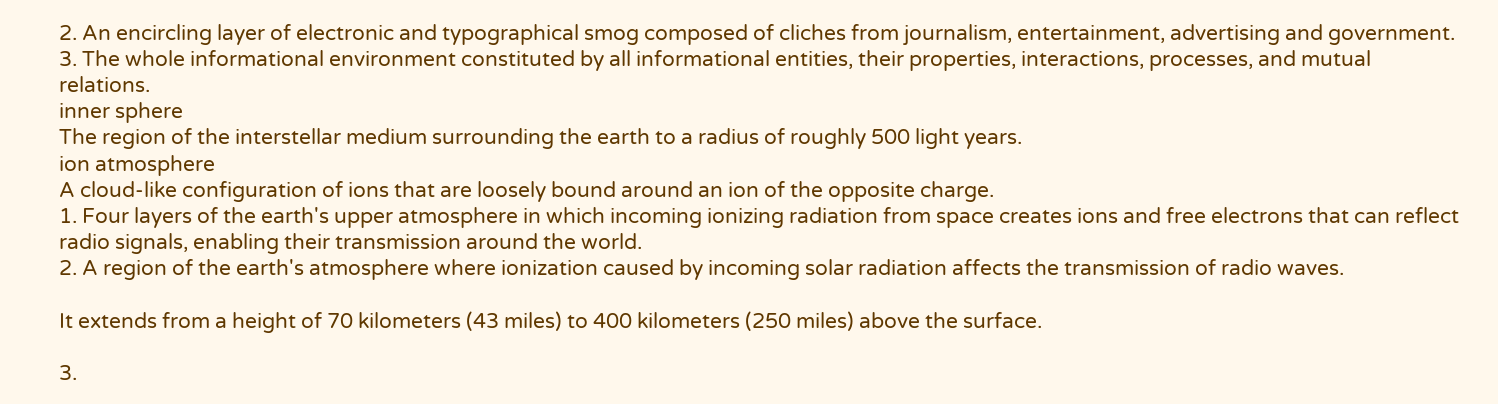2. An encircling layer of electronic and typographical smog composed of cliches from journalism, entertainment, advertising and government.
3. The whole informational environment constituted by all informational entities, their properties, interactions, processes, and mutual relations.
inner sphere
The region of the interstellar medium surrounding the earth to a radius of roughly 500 light years.
ion atmosphere
A cloud-like configuration of ions that are loosely bound around an ion of the opposite charge.
1. Four layers of the earth's upper atmosphere in which incoming ionizing radiation from space creates ions and free electrons that can reflect radio signals, enabling their transmission around the world.
2. A region of the earth's atmosphere where ionization caused by incoming solar radiation affects the transmission of radio waves.

It extends from a height of 70 kilometers (43 miles) to 400 kilometers (250 miles) above the surface.

3.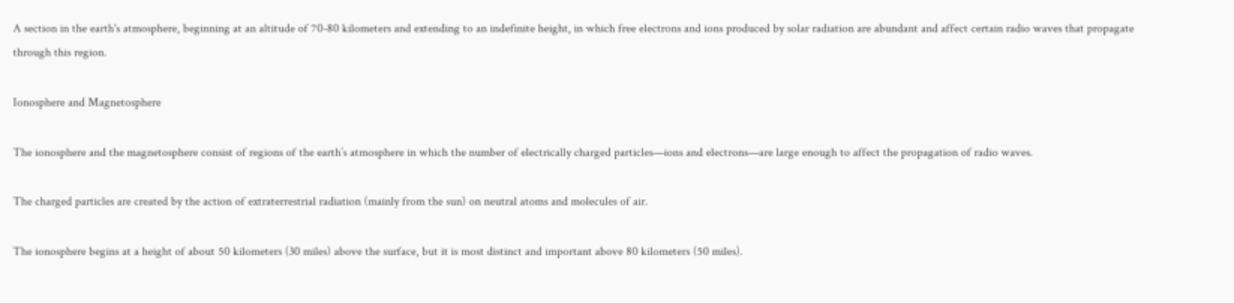A section in the earth's atmosphere, beginning at an altitude of 70-80 kilometers and extending to an indefinite height, in which free electrons and ions produced by solar radiation are abundant and affect certain radio waves that propagate through this region.

Ionosphere and Magnetosphere

The ionosphere and the magnetosphere consist of regions of the earth’s atmosphere in which the number of electrically charged particles—ions and electrons—are large enough to affect the propagation of radio waves.

The charged particles are created by the action of extraterrestrial radiation (mainly from the sun) on neutral atoms and molecules of air.

The ionosphere begins at a height of about 50 kilometers (30 miles) above the surface, but it is most distinct and important above 80 kilometers (50 miles).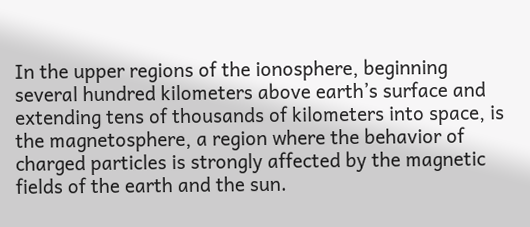In the upper regions of the ionosphere, beginning several hundred kilometers above earth’s surface and extending tens of thousands of kilometers into space, is the magnetosphere, a region where the behavior of charged particles is strongly affected by the magnetic fields of the earth and the sun.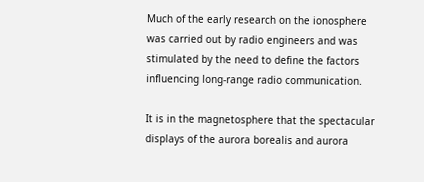Much of the early research on the ionosphere was carried out by radio engineers and was stimulated by the need to define the factors influencing long-range radio communication.

It is in the magnetosphere that the spectacular displays of the aurora borealis and aurora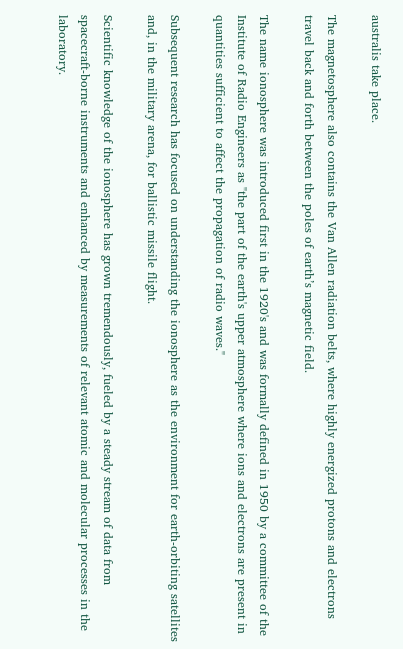australis take place.

The magnetosphere also contains the Van Allen radiation belts, where highly energized protons and electrons travel back and forth between the poles of earth’s magnetic field.

The name ionosphere was introduced first in the 1920's and was formally defined in 1950 by a committee of the Institute of Radio Engineers as "the part of the earth's upper atmosphere where ions and electrons are present in quantities sufficient to affect the propagation of radio waves."

Subsequent research has focused on understanding the ionosphere as the environment for earth-orbiting satellites and, in the military arena, for ballistic missile flight.

Scientific knowledge of the ionosphere has grown tremendously, fueled by a steady stream of data from spacecraft-borne instruments and enhanced by measurements of relevant atomic and molecular processes in the laboratory.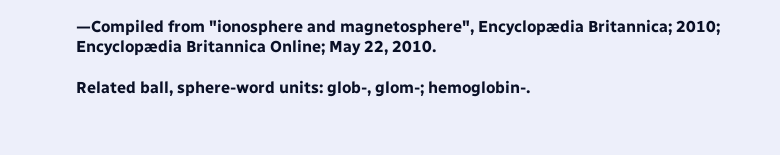—Compiled from "ionosphere and magnetosphere", Encyclopædia Britannica; 2010;
Encyclopædia Britannica Online; May 22, 2010.

Related ball, sphere-word units: glob-, glom-; hemoglobin-.